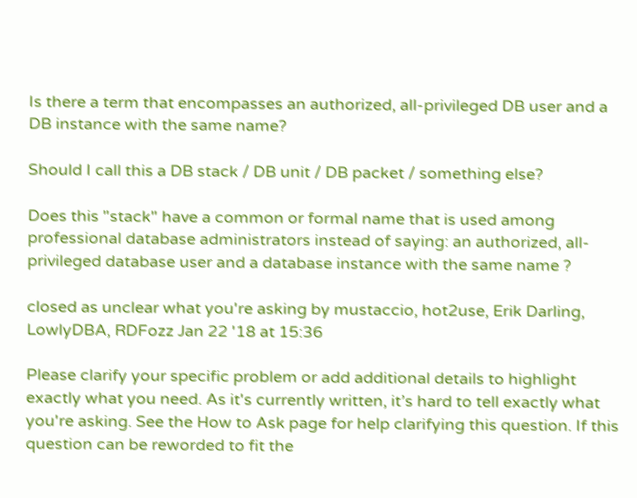Is there a term that encompasses an authorized, all-privileged DB user and a DB instance with the same name?

Should I call this a DB stack / DB unit / DB packet / something else?

Does this "stack" have a common or formal name that is used among professional database administrators instead of saying: an authorized, all-privileged database user and a database instance with the same name ?

closed as unclear what you're asking by mustaccio, hot2use, Erik Darling, LowlyDBA, RDFozz Jan 22 '18 at 15:36

Please clarify your specific problem or add additional details to highlight exactly what you need. As it's currently written, it’s hard to tell exactly what you're asking. See the How to Ask page for help clarifying this question. If this question can be reworded to fit the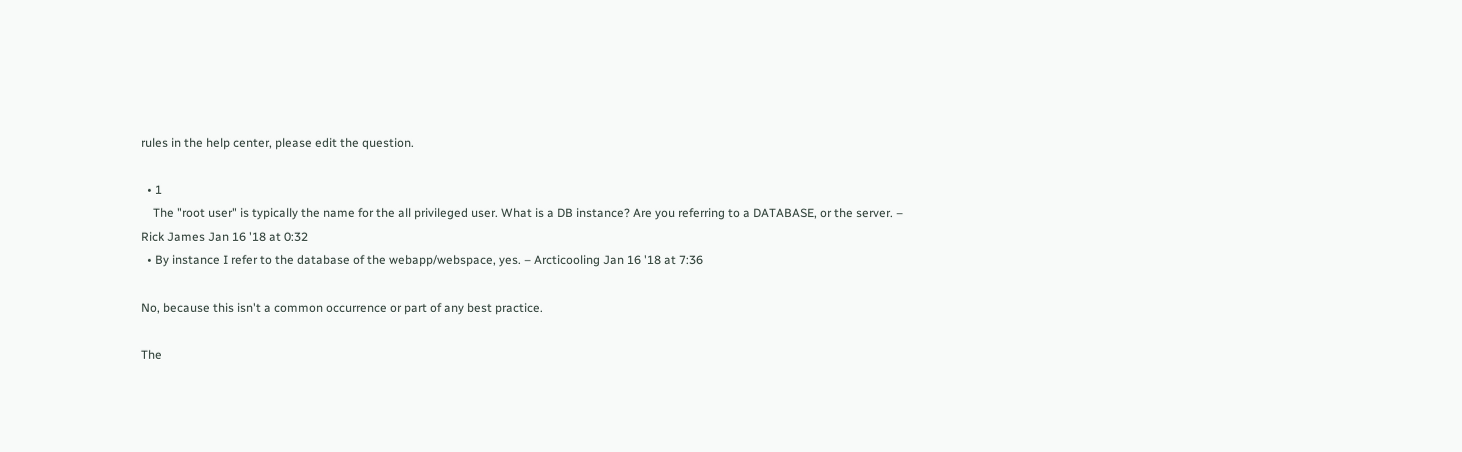rules in the help center, please edit the question.

  • 1
    The "root user" is typically the name for the all privileged user. What is a DB instance? Are you referring to a DATABASE, or the server. – Rick James Jan 16 '18 at 0:32
  • By instance I refer to the database of the webapp/webspace, yes. – Arcticooling Jan 16 '18 at 7:36

No, because this isn't a common occurrence or part of any best practice.

The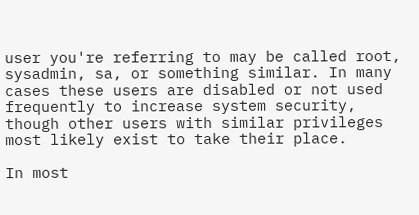user you're referring to may be called root, sysadmin, sa, or something similar. In many cases these users are disabled or not used frequently to increase system security, though other users with similar privileges most likely exist to take their place.

In most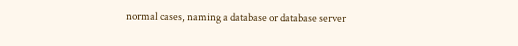normal cases, naming a database or database server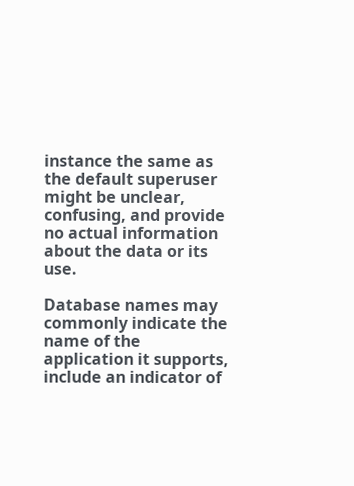instance the same as the default superuser might be unclear, confusing, and provide no actual information about the data or its use.

Database names may commonly indicate the name of the application it supports, include an indicator of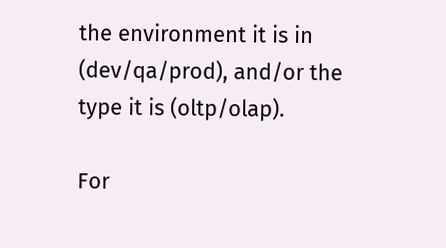the environment it is in (dev/qa/prod), and/or the type it is (oltp/olap).

For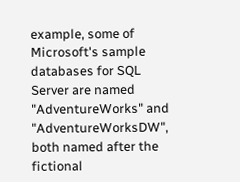example, some of Microsoft's sample databases for SQL Server are named "AdventureWorks" and "AdventureWorksDW", both named after the fictional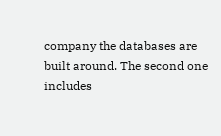company the databases are built around. The second one includes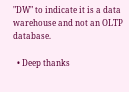"DW" to indicate it is a data warehouse and not an OLTP database.

  • Deep thanks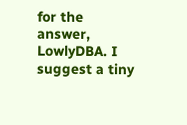for the answer, LowlyDBA. I suggest a tiny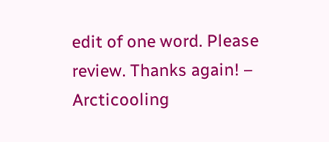edit of one word. Please review. Thanks again! – Arcticooling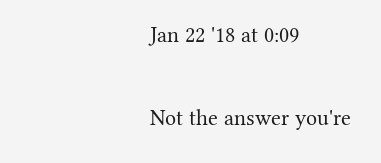Jan 22 '18 at 0:09

Not the answer you're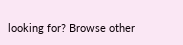looking for? Browse other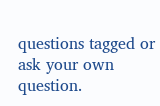questions tagged or ask your own question.